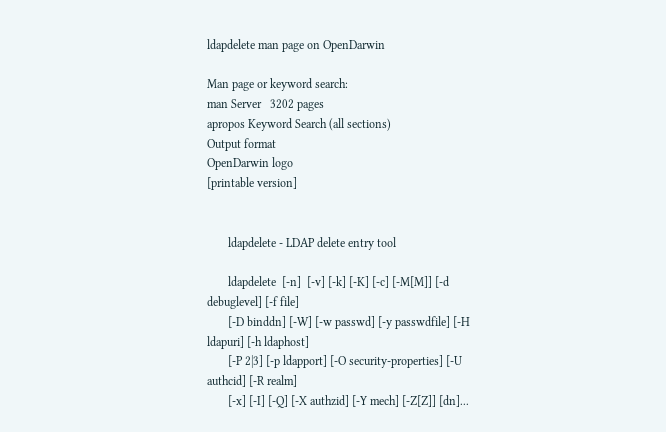ldapdelete man page on OpenDarwin

Man page or keyword search:
man Server   3202 pages
apropos Keyword Search (all sections)
Output format
OpenDarwin logo
[printable version]


       ldapdelete - LDAP delete entry tool

       ldapdelete  [-n]  [-v] [-k] [-K] [-c] [-M[M]] [-d debuglevel] [-f file]
       [-D binddn] [-W] [-w passwd] [-y passwdfile] [-H ldapuri] [-h ldaphost]
       [-P 2|3] [-p ldapport] [-O security-properties] [-U authcid] [-R realm]
       [-x] [-I] [-Q] [-X authzid] [-Y mech] [-Z[Z]] [dn]...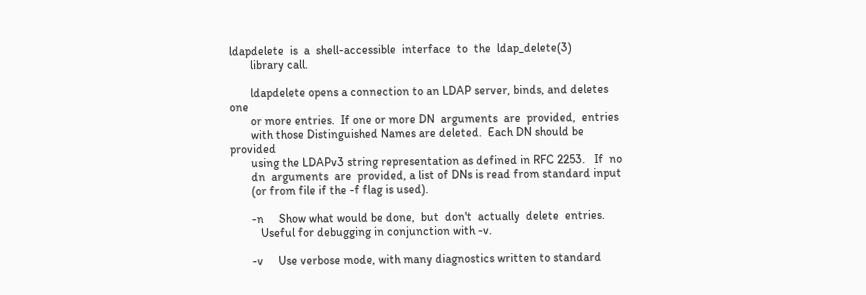ldapdelete  is  a  shell-accessible  interface  to  the  ldap_delete(3)
       library call.

       ldapdelete opens a connection to an LDAP server, binds, and deletes one
       or more entries.  If one or more DN  arguments  are  provided,  entries
       with those Distinguished Names are deleted.  Each DN should be provided
       using the LDAPv3 string representation as defined in RFC 2253.   If  no
       dn  arguments  are  provided, a list of DNs is read from standard input
       (or from file if the -f flag is used).

       -n     Show what would be done,  but  don't  actually  delete  entries.
          Useful for debugging in conjunction with -v.

       -v     Use verbose mode, with many diagnostics written to standard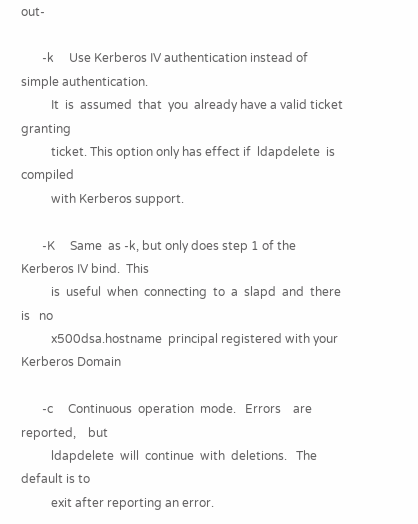out‐

       -k     Use Kerberos IV authentication instead of simple authentication.
          It  is  assumed  that  you  already have a valid ticket granting
          ticket. This option only has effect if  ldapdelete  is  compiled
          with Kerberos support.

       -K     Same  as -k, but only does step 1 of the Kerberos IV bind.  This
          is  useful  when  connecting  to  a  slapd  and  there   is   no
          x500dsa.hostname  principal registered with your Kerberos Domain

       -c     Continuous  operation  mode.   Errors    are    reported,    but
          ldapdelete  will  continue  with  deletions.   The default is to
          exit after reporting an error.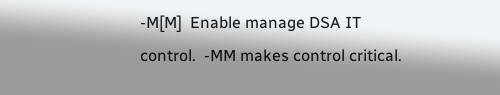-M[M]  Enable manage DSA IT control.  -MM makes control critical.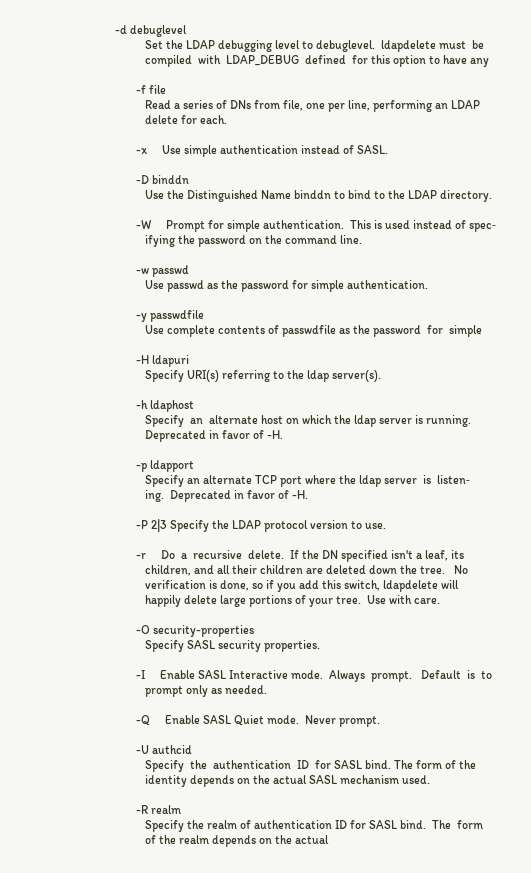-d debuglevel
          Set the LDAP debugging level to debuglevel.  ldapdelete must  be
          compiled  with  LDAP_DEBUG  defined  for this option to have any

       -f file
          Read a series of DNs from file, one per line, performing an LDAP
          delete for each.

       -x     Use simple authentication instead of SASL.

       -D binddn
          Use the Distinguished Name binddn to bind to the LDAP directory.

       -W     Prompt for simple authentication.  This is used instead of spec‐
          ifying the password on the command line.

       -w passwd
          Use passwd as the password for simple authentication.

       -y passwdfile
          Use complete contents of passwdfile as the password  for  simple

       -H ldapuri
          Specify URI(s) referring to the ldap server(s).

       -h ldaphost
          Specify  an  alternate host on which the ldap server is running.
          Deprecated in favor of -H.

       -p ldapport
          Specify an alternate TCP port where the ldap server  is  listen‐
          ing.  Deprecated in favor of -H.

       -P 2|3 Specify the LDAP protocol version to use.

       -r     Do  a  recursive  delete.  If the DN specified isn't a leaf, its
          children, and all their children are deleted down the tree.   No
          verification is done, so if you add this switch, ldapdelete will
          happily delete large portions of your tree.  Use with care.

       -O security-properties
          Specify SASL security properties.

       -I     Enable SASL Interactive mode.  Always  prompt.   Default  is  to
          prompt only as needed.

       -Q     Enable SASL Quiet mode.  Never prompt.

       -U authcid
          Specify  the  authentication  ID  for SASL bind. The form of the
          identity depends on the actual SASL mechanism used.

       -R realm
          Specify the realm of authentication ID for SASL bind.  The  form
          of the realm depends on the actual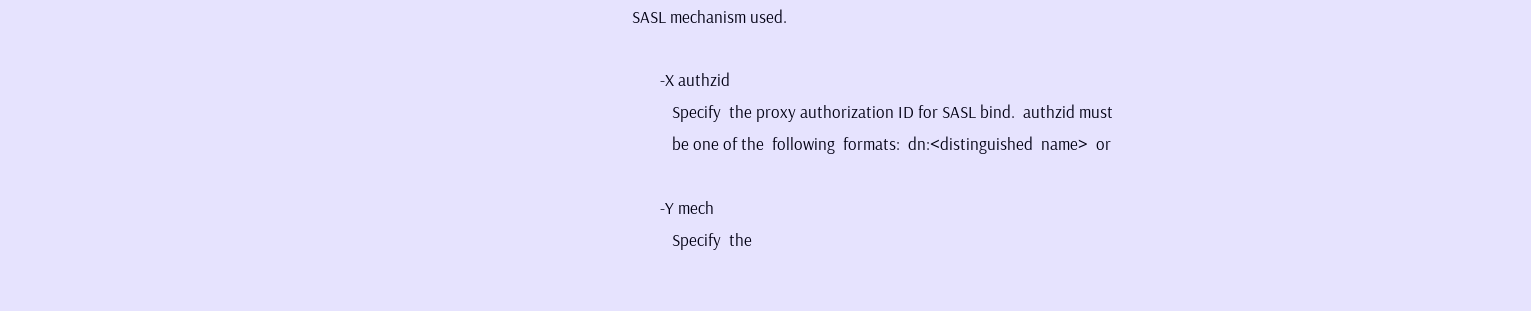SASL mechanism used.

       -X authzid
          Specify  the proxy authorization ID for SASL bind.  authzid must
          be one of the  following  formats:  dn:<distinguished  name>  or

       -Y mech
          Specify  the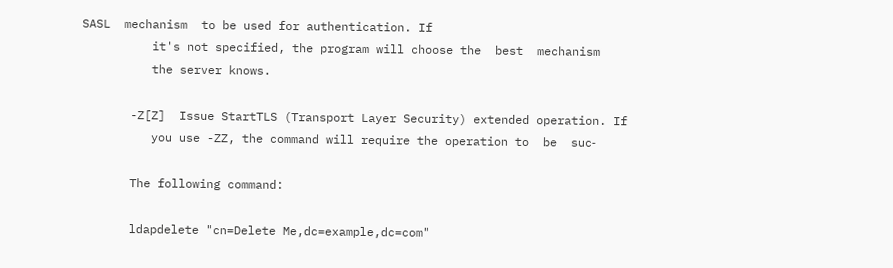SASL  mechanism  to be used for authentication. If
          it's not specified, the program will choose the  best  mechanism
          the server knows.

       -Z[Z]  Issue StartTLS (Transport Layer Security) extended operation. If
          you use -ZZ, the command will require the operation to  be  suc‐

       The following command:

       ldapdelete "cn=Delete Me,dc=example,dc=com"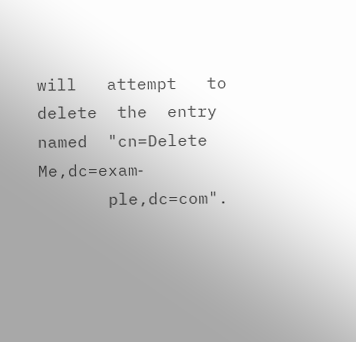will   attempt   to  delete  the  entry  named  "cn=Delete  Me,dc=exam‐
       ple,dc=com".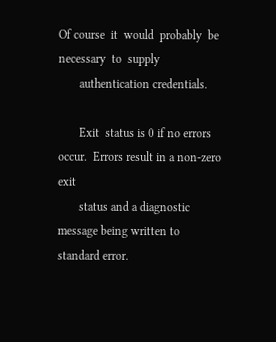Of course  it  would  probably  be  necessary  to  supply
       authentication credentials.

       Exit  status is 0 if no errors occur.  Errors result in a non-zero exit
       status and a diagnostic message being written to standard error.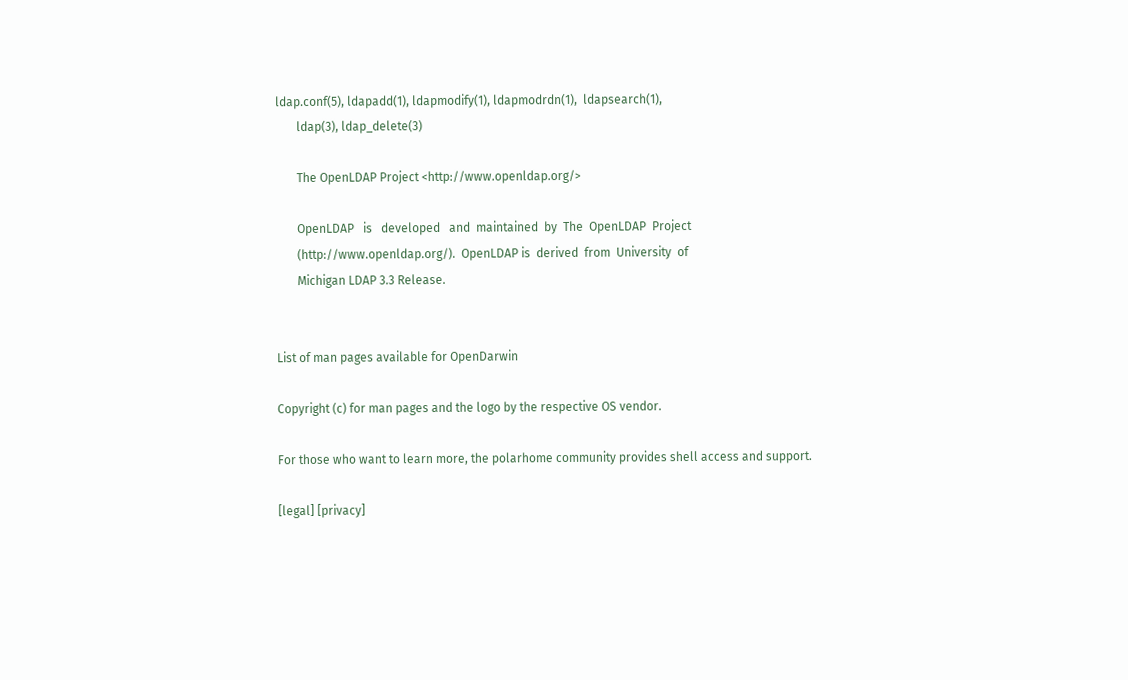ldap.conf(5), ldapadd(1), ldapmodify(1), ldapmodrdn(1),  ldapsearch(1),
       ldap(3), ldap_delete(3)

       The OpenLDAP Project <http://www.openldap.org/>

       OpenLDAP   is   developed   and  maintained  by  The  OpenLDAP  Project
       (http://www.openldap.org/).  OpenLDAP is  derived  from  University  of
       Michigan LDAP 3.3 Release.


List of man pages available for OpenDarwin

Copyright (c) for man pages and the logo by the respective OS vendor.

For those who want to learn more, the polarhome community provides shell access and support.

[legal] [privacy]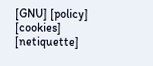[GNU] [policy] [cookies] [netiquette]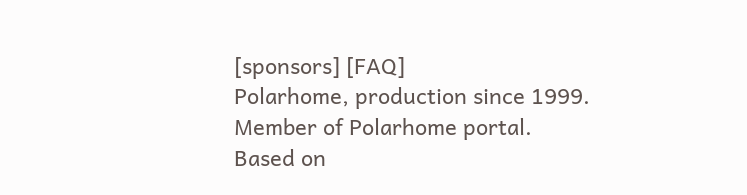[sponsors] [FAQ]
Polarhome, production since 1999.
Member of Polarhome portal.
Based on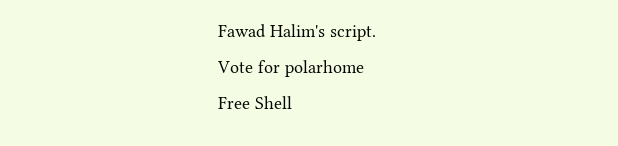Fawad Halim's script.
Vote for polarhome
Free Shell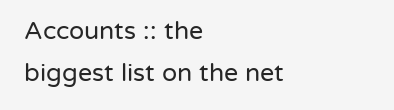Accounts :: the biggest list on the net